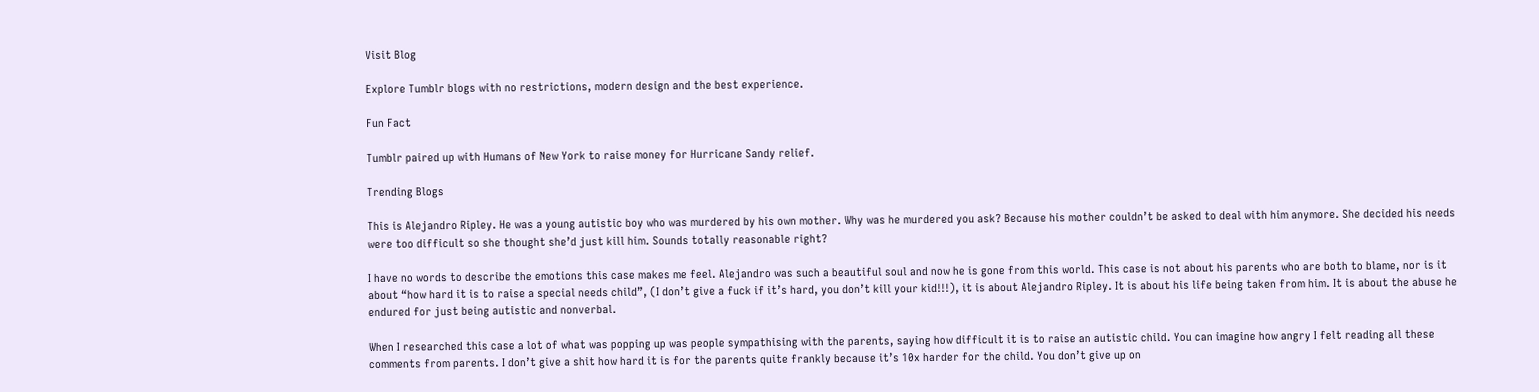Visit Blog

Explore Tumblr blogs with no restrictions, modern design and the best experience.

Fun Fact

Tumblr paired up with Humans of New York to raise money for Hurricane Sandy relief.

Trending Blogs

This is Alejandro Ripley. He was a young autistic boy who was murdered by his own mother. Why was he murdered you ask? Because his mother couldn’t be asked to deal with him anymore. She decided his needs were too difficult so she thought she’d just kill him. Sounds totally reasonable right?

I have no words to describe the emotions this case makes me feel. Alejandro was such a beautiful soul and now he is gone from this world. This case is not about his parents who are both to blame, nor is it about “how hard it is to raise a special needs child”, (I don’t give a fuck if it’s hard, you don’t kill your kid!!!), it is about Alejandro Ripley. It is about his life being taken from him. It is about the abuse he endured for just being autistic and nonverbal.

When I researched this case a lot of what was popping up was people sympathising with the parents, saying how difficult it is to raise an autistic child. You can imagine how angry I felt reading all these comments from parents. I don’t give a shit how hard it is for the parents quite frankly because it’s 10x harder for the child. You don’t give up on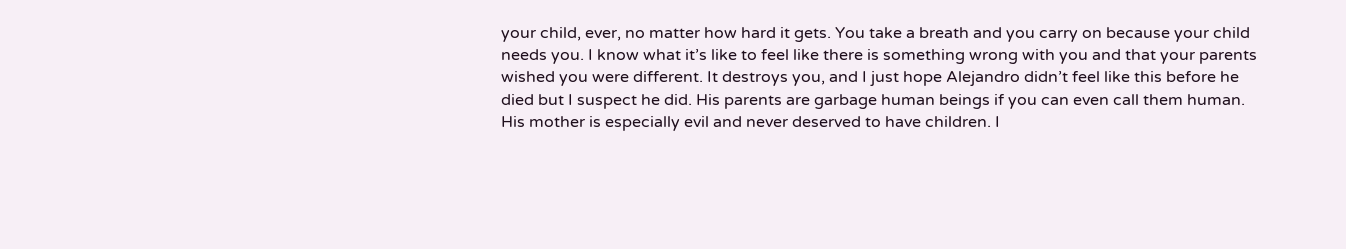your child, ever, no matter how hard it gets. You take a breath and you carry on because your child needs you. I know what it’s like to feel like there is something wrong with you and that your parents wished you were different. It destroys you, and I just hope Alejandro didn’t feel like this before he died but I suspect he did. His parents are garbage human beings if you can even call them human. His mother is especially evil and never deserved to have children. I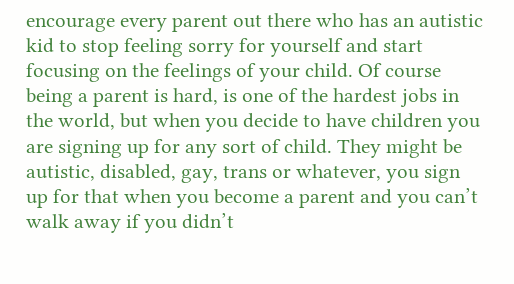encourage every parent out there who has an autistic kid to stop feeling sorry for yourself and start focusing on the feelings of your child. Of course being a parent is hard, is one of the hardest jobs in the world, but when you decide to have children you are signing up for any sort of child. They might be autistic, disabled, gay, trans or whatever, you sign up for that when you become a parent and you can’t walk away if you didn’t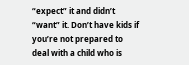“expect” it and didn’t “want” it. Don’t have kids if you’re not prepared to deal with a child who is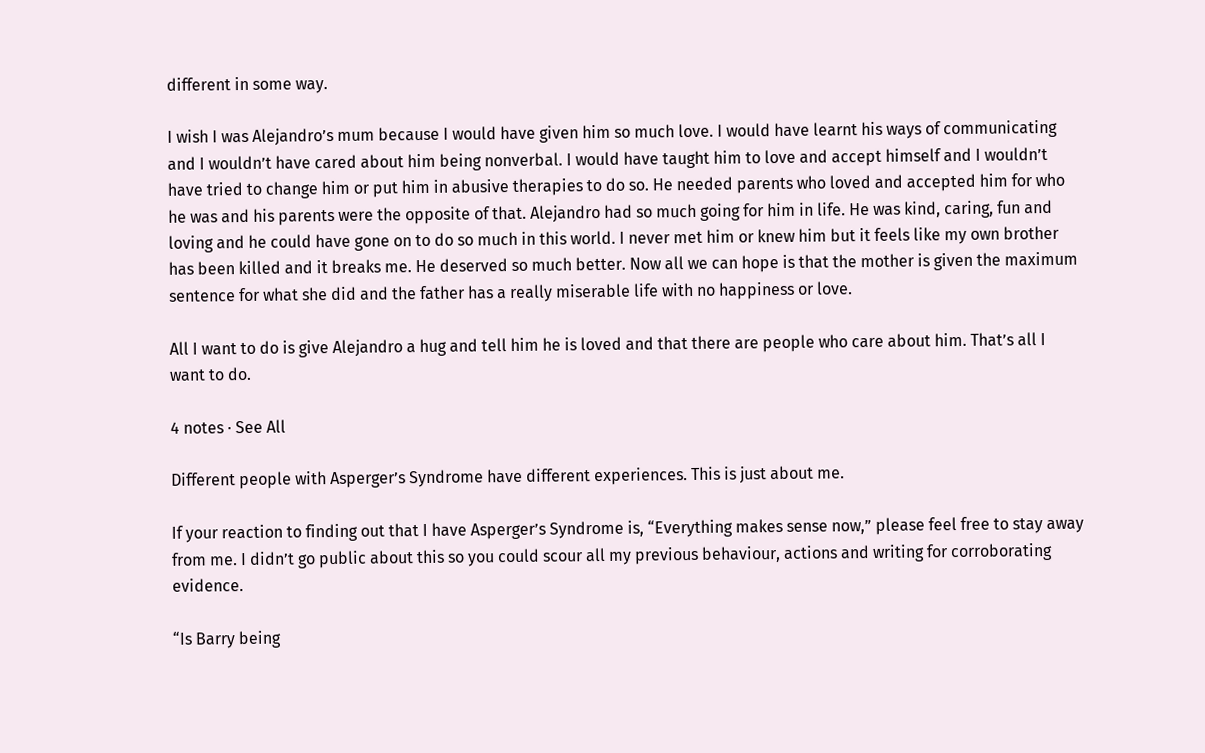different in some way.

I wish I was Alejandro’s mum because I would have given him so much love. I would have learnt his ways of communicating and I wouldn’t have cared about him being nonverbal. I would have taught him to love and accept himself and I wouldn’t have tried to change him or put him in abusive therapies to do so. He needed parents who loved and accepted him for who he was and his parents were the opposite of that. Alejandro had so much going for him in life. He was kind, caring, fun and loving and he could have gone on to do so much in this world. I never met him or knew him but it feels like my own brother has been killed and it breaks me. He deserved so much better. Now all we can hope is that the mother is given the maximum sentence for what she did and the father has a really miserable life with no happiness or love.

All I want to do is give Alejandro a hug and tell him he is loved and that there are people who care about him. That’s all I want to do.

4 notes · See All

Different people with Asperger’s Syndrome have different experiences. This is just about me.

If your reaction to finding out that I have Asperger’s Syndrome is, “Everything makes sense now,” please feel free to stay away from me. I didn’t go public about this so you could scour all my previous behaviour, actions and writing for corroborating evidence.

“Is Barry being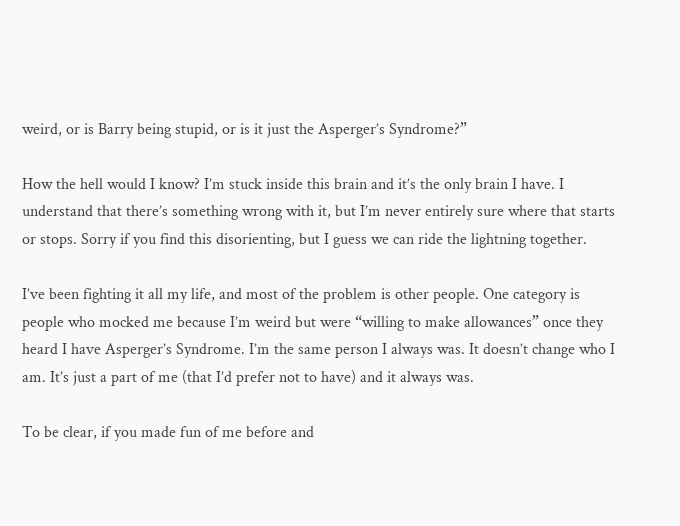weird, or is Barry being stupid, or is it just the Asperger’s Syndrome?”

How the hell would I know? I’m stuck inside this brain and it’s the only brain I have. I understand that there’s something wrong with it, but I’m never entirely sure where that starts or stops. Sorry if you find this disorienting, but I guess we can ride the lightning together.

I’ve been fighting it all my life, and most of the problem is other people. One category is people who mocked me because I’m weird but were “willing to make allowances” once they heard I have Asperger’s Syndrome. I’m the same person I always was. It doesn’t change who I am. It’s just a part of me (that I’d prefer not to have) and it always was.

To be clear, if you made fun of me before and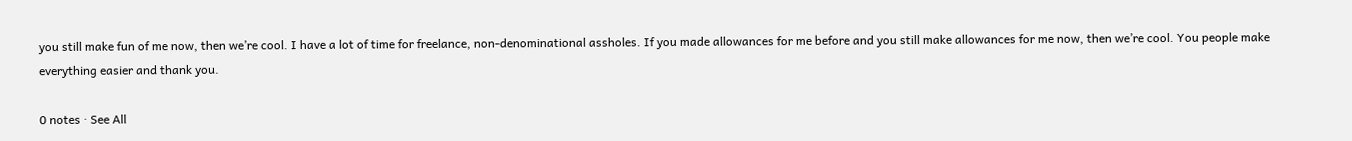you still make fun of me now, then we’re cool. I have a lot of time for freelance, non-denominational assholes. If you made allowances for me before and you still make allowances for me now, then we’re cool. You people make everything easier and thank you.

0 notes · See All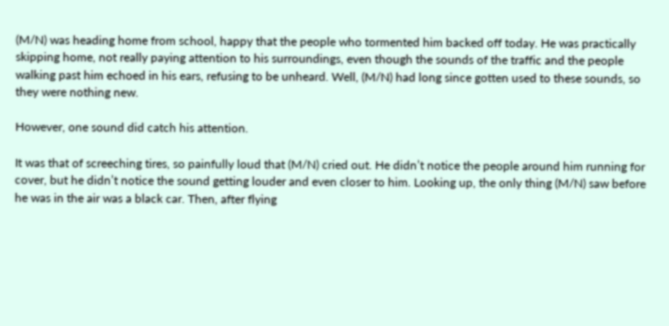(M/N) was heading home from school, happy that the people who tormented him backed off today. He was practically skipping home, not really paying attention to his surroundings, even though the sounds of the traffic and the people walking past him echoed in his ears, refusing to be unheard. Well, (M/N) had long since gotten used to these sounds, so they were nothing new.

However, one sound did catch his attention.

It was that of screeching tires, so painfully loud that (M/N) cried out. He didn’t notice the people around him running for cover, but he didn’t notice the sound getting louder and even closer to him. Looking up, the only thing (M/N) saw before he was in the air was a black car. Then, after flying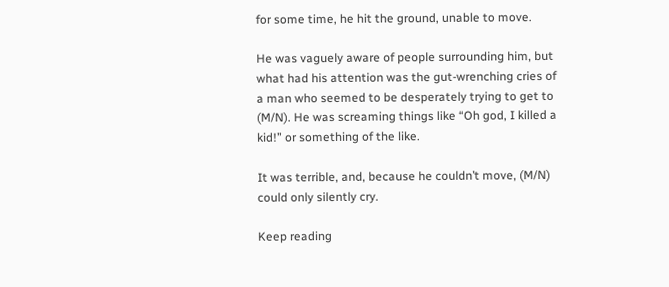for some time, he hit the ground, unable to move.

He was vaguely aware of people surrounding him, but what had his attention was the gut-wrenching cries of a man who seemed to be desperately trying to get to (M/N). He was screaming things like “Oh god, I killed a kid!” or something of the like.

It was terrible, and, because he couldn’t move, (M/N) could only silently cry.

Keep reading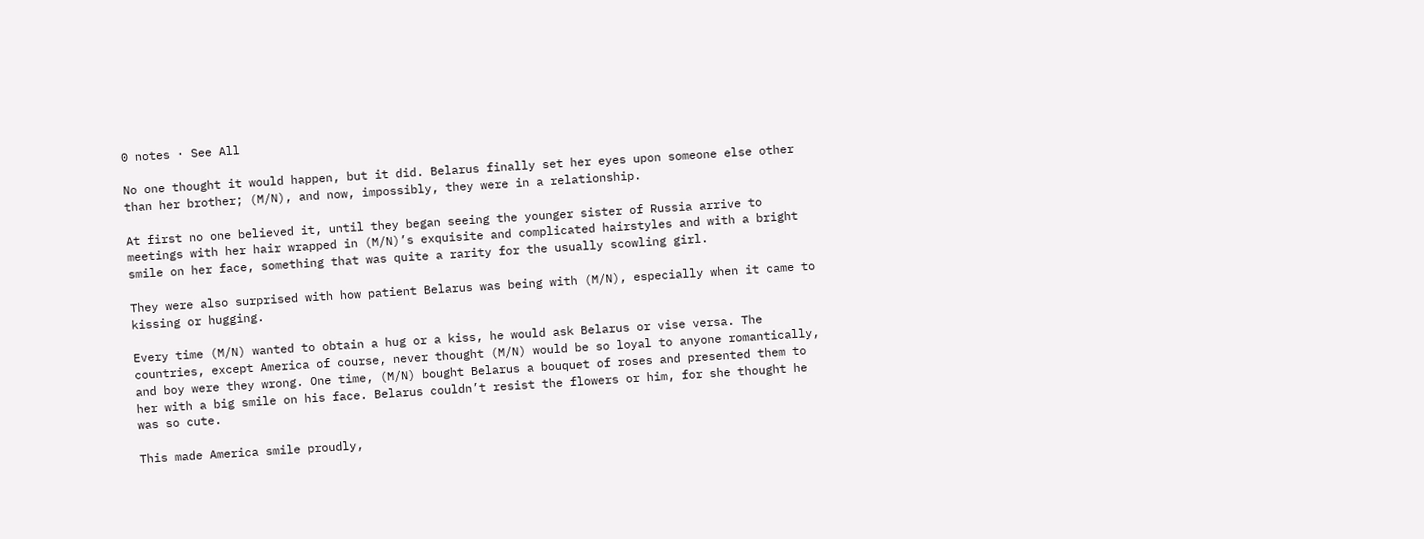0 notes · See All

No one thought it would happen, but it did. Belarus finally set her eyes upon someone else other than her brother; (M/N), and now, impossibly, they were in a relationship.

At first no one believed it, until they began seeing the younger sister of Russia arrive to meetings with her hair wrapped in (M/N)’s exquisite and complicated hairstyles and with a bright smile on her face, something that was quite a rarity for the usually scowling girl.

They were also surprised with how patient Belarus was being with (M/N), especially when it came to kissing or hugging.

Every time (M/N) wanted to obtain a hug or a kiss, he would ask Belarus or vise versa. The countries, except America of course, never thought (M/N) would be so loyal to anyone romantically, and boy were they wrong. One time, (M/N) bought Belarus a bouquet of roses and presented them to her with a big smile on his face. Belarus couldn’t resist the flowers or him, for she thought he was so cute.

This made America smile proudly,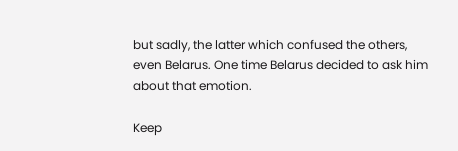but sadly, the latter which confused the others, even Belarus. One time Belarus decided to ask him about that emotion.

Keep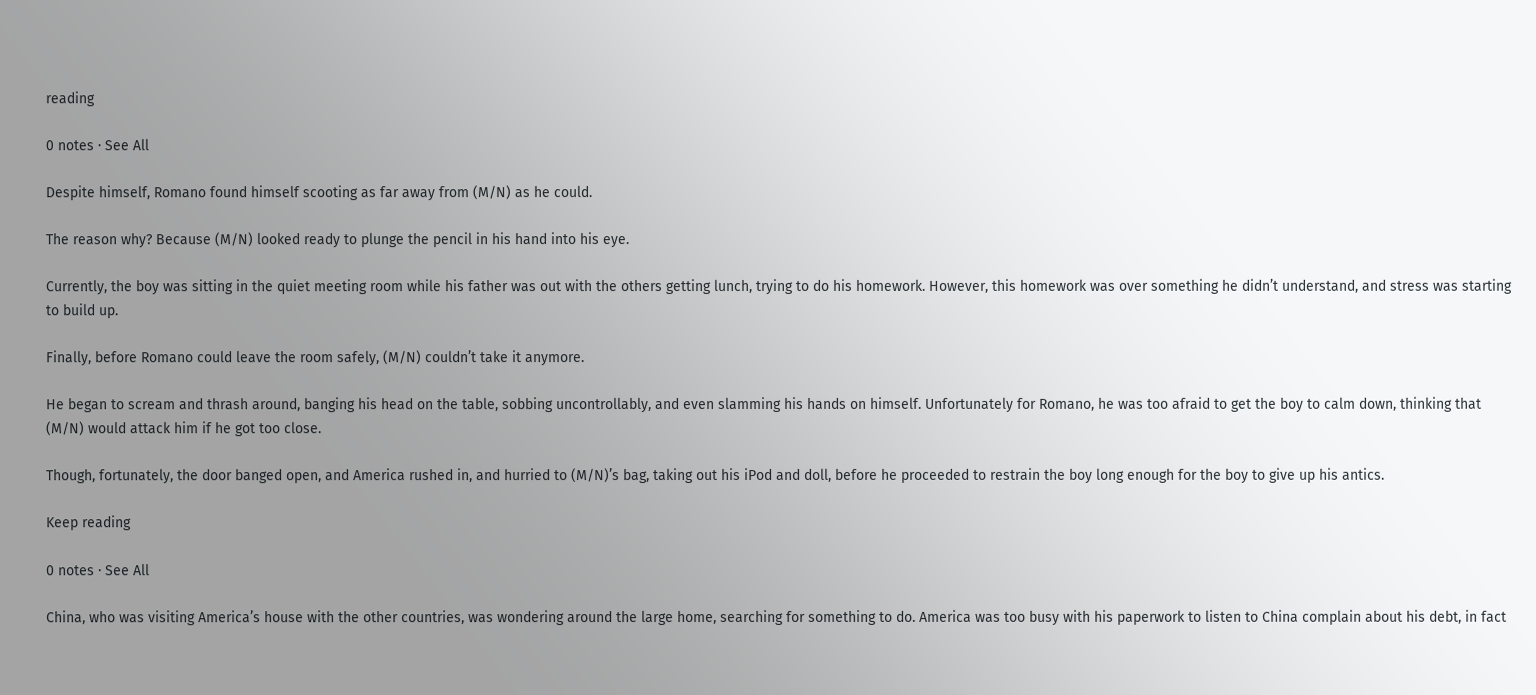reading

0 notes · See All

Despite himself, Romano found himself scooting as far away from (M/N) as he could.

The reason why? Because (M/N) looked ready to plunge the pencil in his hand into his eye.

Currently, the boy was sitting in the quiet meeting room while his father was out with the others getting lunch, trying to do his homework. However, this homework was over something he didn’t understand, and stress was starting to build up.

Finally, before Romano could leave the room safely, (M/N) couldn’t take it anymore.

He began to scream and thrash around, banging his head on the table, sobbing uncontrollably, and even slamming his hands on himself. Unfortunately for Romano, he was too afraid to get the boy to calm down, thinking that (M/N) would attack him if he got too close.

Though, fortunately, the door banged open, and America rushed in, and hurried to (M/N)’s bag, taking out his iPod and doll, before he proceeded to restrain the boy long enough for the boy to give up his antics.

Keep reading

0 notes · See All

China, who was visiting America’s house with the other countries, was wondering around the large home, searching for something to do. America was too busy with his paperwork to listen to China complain about his debt, in fact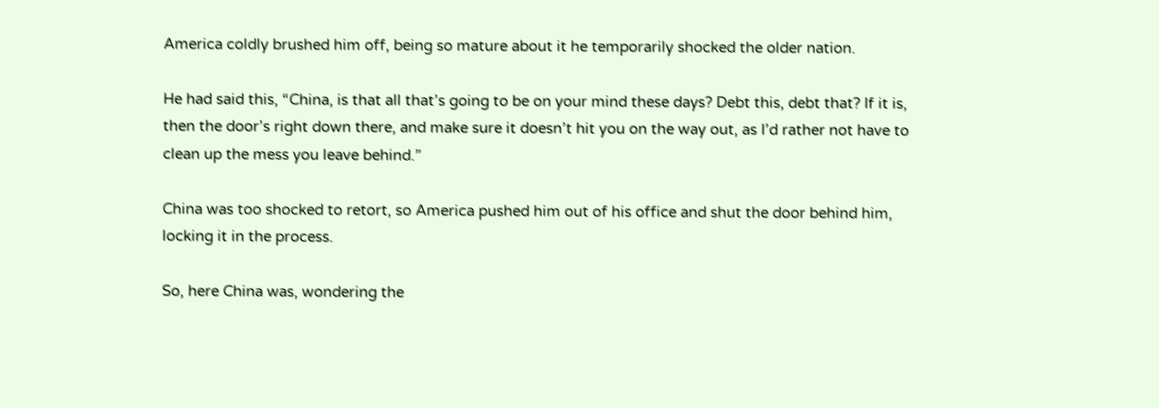America coldly brushed him off, being so mature about it he temporarily shocked the older nation.

He had said this, “China, is that all that’s going to be on your mind these days? Debt this, debt that? If it is, then the door’s right down there, and make sure it doesn’t hit you on the way out, as I’d rather not have to clean up the mess you leave behind.”

China was too shocked to retort, so America pushed him out of his office and shut the door behind him, locking it in the process.

So, here China was, wondering the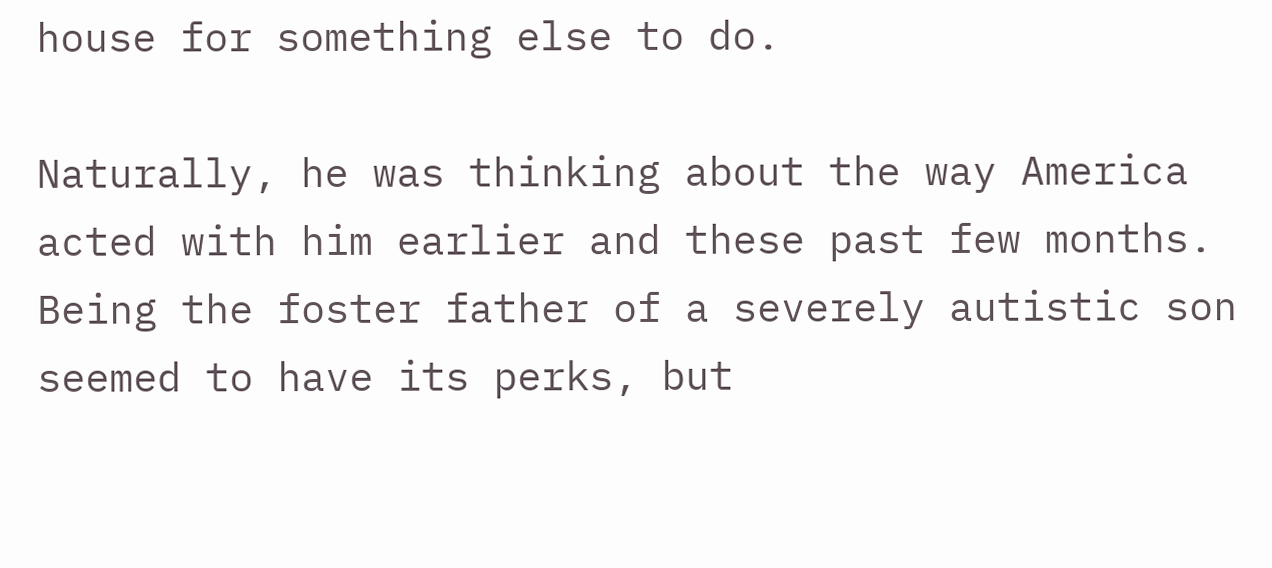house for something else to do.

Naturally, he was thinking about the way America acted with him earlier and these past few months. Being the foster father of a severely autistic son seemed to have its perks, but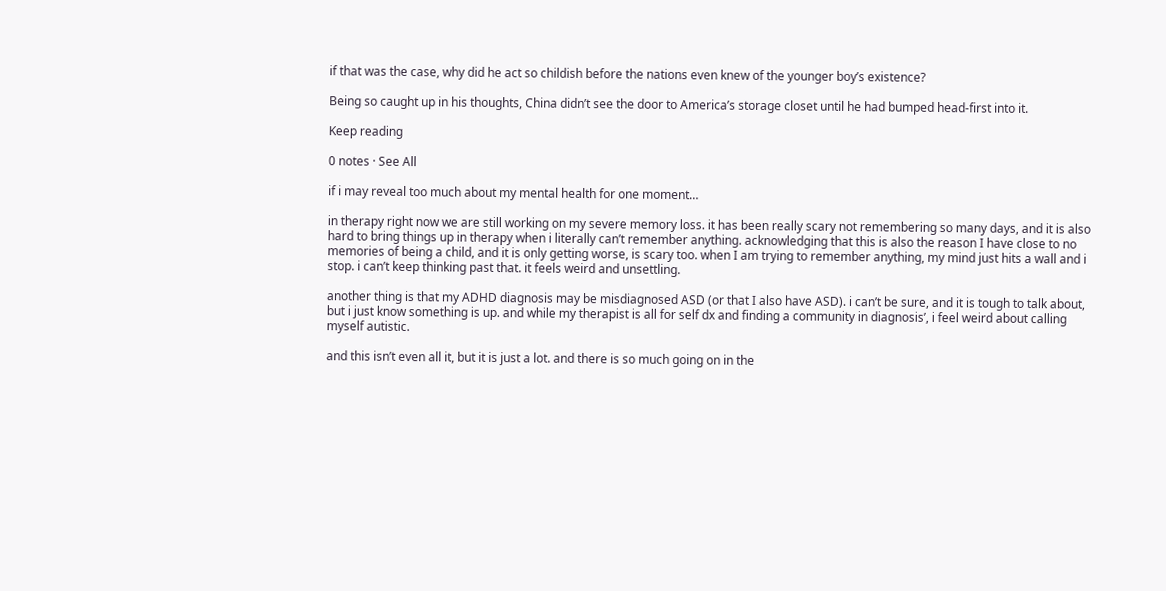if that was the case, why did he act so childish before the nations even knew of the younger boy’s existence?

Being so caught up in his thoughts, China didn’t see the door to America’s storage closet until he had bumped head-first into it.

Keep reading

0 notes · See All

if i may reveal too much about my mental health for one moment…

in therapy right now we are still working on my severe memory loss. it has been really scary not remembering so many days, and it is also hard to bring things up in therapy when i literally can’t remember anything. acknowledging that this is also the reason I have close to no memories of being a child, and it is only getting worse, is scary too. when I am trying to remember anything, my mind just hits a wall and i stop. i can’t keep thinking past that. it feels weird and unsettling.

another thing is that my ADHD diagnosis may be misdiagnosed ASD (or that I also have ASD). i can’t be sure, and it is tough to talk about, but i just know something is up. and while my therapist is all for self dx and finding a community in diagnosis’, i feel weird about calling myself autistic.

and this isn’t even all it, but it is just a lot. and there is so much going on in the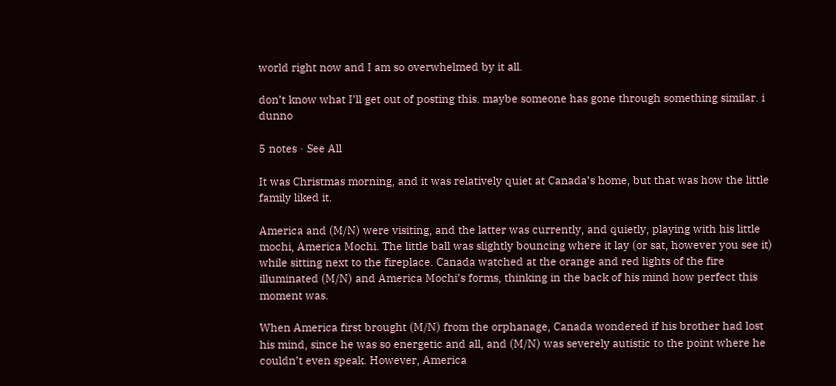world right now and I am so overwhelmed by it all.

don’t know what I’ll get out of posting this. maybe someone has gone through something similar. i dunno

5 notes · See All

It was Christmas morning, and it was relatively quiet at Canada’s home, but that was how the little family liked it.

America and (M/N) were visiting, and the latter was currently, and quietly, playing with his little mochi, America Mochi. The little ball was slightly bouncing where it lay (or sat, however you see it) while sitting next to the fireplace. Canada watched at the orange and red lights of the fire illuminated (M/N) and America Mochi’s forms, thinking in the back of his mind how perfect this moment was.

When America first brought (M/N) from the orphanage, Canada wondered if his brother had lost his mind, since he was so energetic and all, and (M/N) was severely autistic to the point where he couldn’t even speak. However, America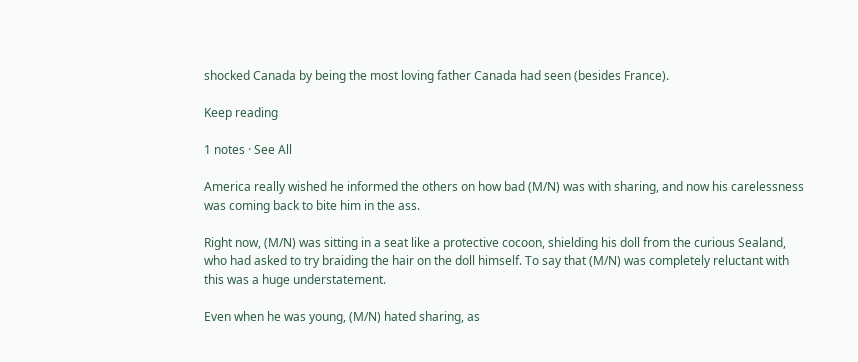shocked Canada by being the most loving father Canada had seen (besides France).

Keep reading

1 notes · See All

America really wished he informed the others on how bad (M/N) was with sharing, and now his carelessness was coming back to bite him in the ass.

Right now, (M/N) was sitting in a seat like a protective cocoon, shielding his doll from the curious Sealand, who had asked to try braiding the hair on the doll himself. To say that (M/N) was completely reluctant with this was a huge understatement.

Even when he was young, (M/N) hated sharing, as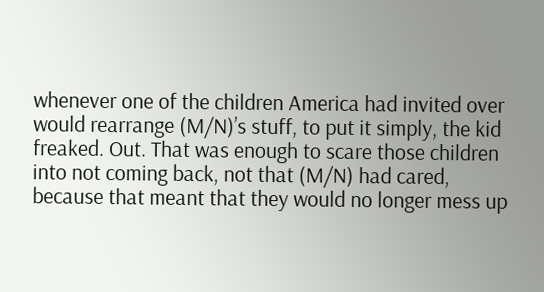whenever one of the children America had invited over would rearrange (M/N)’s stuff, to put it simply, the kid freaked. Out. That was enough to scare those children into not coming back, not that (M/N) had cared, because that meant that they would no longer mess up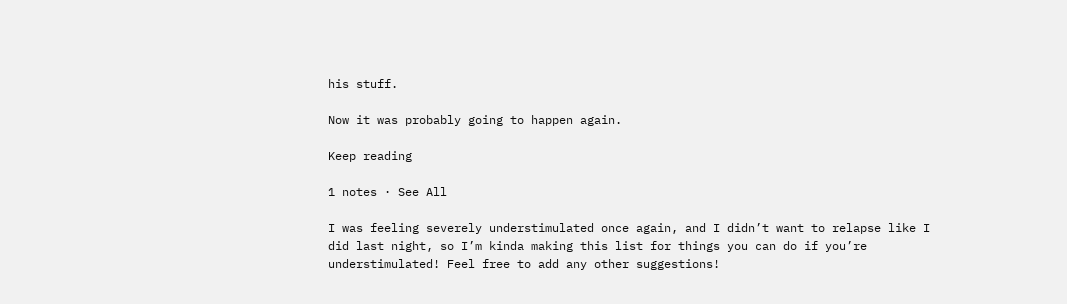his stuff.

Now it was probably going to happen again.

Keep reading

1 notes · See All

I was feeling severely understimulated once again, and I didn’t want to relapse like I did last night, so I’m kinda making this list for things you can do if you’re understimulated! Feel free to add any other suggestions!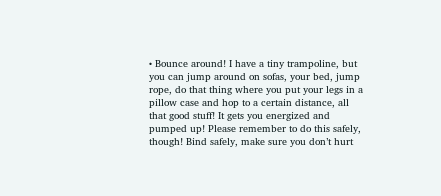• Bounce around! I have a tiny trampoline, but you can jump around on sofas, your bed, jump rope, do that thing where you put your legs in a pillow case and hop to a certain distance, all that good stuff! It gets you energized and pumped up! Please remember to do this safely, though! Bind safely, make sure you don’t hurt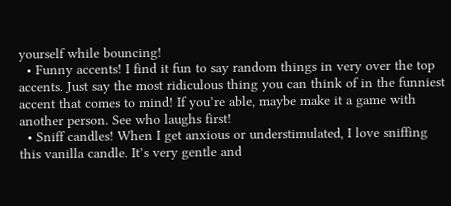yourself while bouncing!
  • Funny accents! I find it fun to say random things in very over the top accents. Just say the most ridiculous thing you can think of in the funniest accent that comes to mind! If you’re able, maybe make it a game with another person. See who laughs first!
  • Sniff candles! When I get anxious or understimulated, I love sniffing this vanilla candle. It’s very gentle and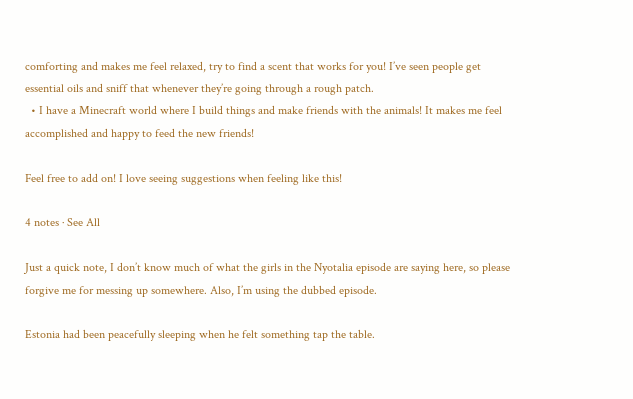comforting and makes me feel relaxed, try to find a scent that works for you! I’ve seen people get essential oils and sniff that whenever they’re going through a rough patch.
  • I have a Minecraft world where I build things and make friends with the animals! It makes me feel accomplished and happy to feed the new friends!

Feel free to add on! I love seeing suggestions when feeling like this!

4 notes · See All

Just a quick note, I don’t know much of what the girls in the Nyotalia episode are saying here, so please forgive me for messing up somewhere. Also, I’m using the dubbed episode.

Estonia had been peacefully sleeping when he felt something tap the table.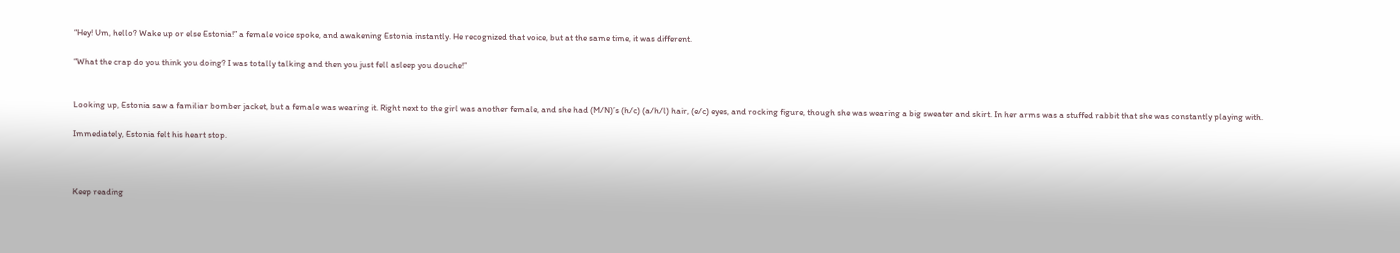“Hey! Um, hello? Wake up or else Estonia!” a female voice spoke, and awakening Estonia instantly. He recognized that voice, but at the same time, it was different.

“What the crap do you think you doing? I was totally talking and then you just fell asleep you douche!”


Looking up, Estonia saw a familiar bomber jacket, but a female was wearing it. Right next to the girl was another female, and she had (M/N)’s (h/c) (a/h/l) hair, (e/c) eyes, and rocking figure, though she was wearing a big sweater and skirt. In her arms was a stuffed rabbit that she was constantly playing with.

Immediately, Estonia felt his heart stop.



Keep reading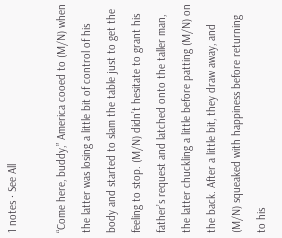1 notes · See All

“Come here, buddy,” America cooed to (M/N) when the latter was losing a little bit of control of his body and started to slam the table just to get the feeling to stop. (M/N) didn’t hesitate to grant his father’s request and latched onto the taller man, the latter chuckling a little before patting (M/N) on the back. After a little bit, they draw away, and (M/N) squeaked with happiness before returning to his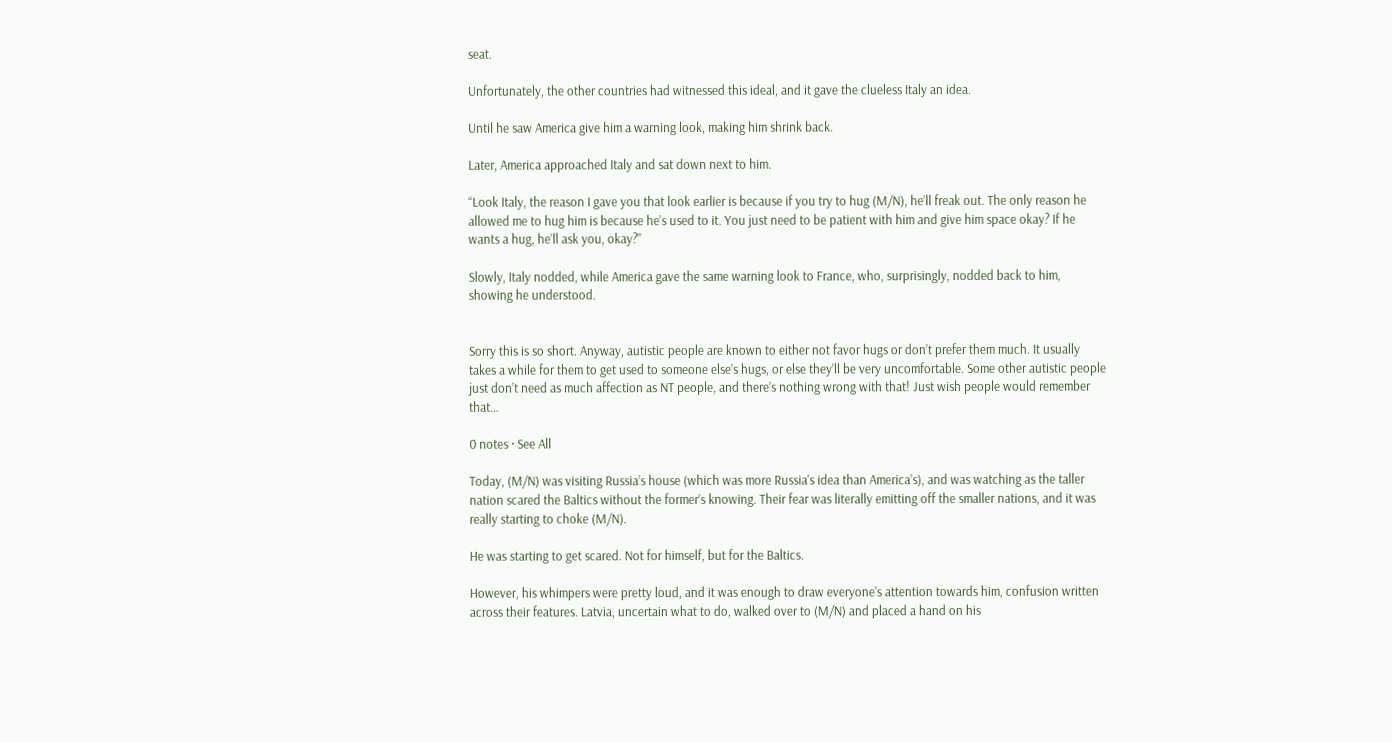seat.

Unfortunately, the other countries had witnessed this ideal, and it gave the clueless Italy an idea.

Until he saw America give him a warning look, making him shrink back.

Later, America approached Italy and sat down next to him.

“Look Italy, the reason I gave you that look earlier is because if you try to hug (M/N), he’ll freak out. The only reason he allowed me to hug him is because he’s used to it. You just need to be patient with him and give him space okay? If he wants a hug, he’ll ask you, okay?”

Slowly, Italy nodded, while America gave the same warning look to France, who, surprisingly, nodded back to him, showing he understood.


Sorry this is so short. Anyway, autistic people are known to either not favor hugs or don’t prefer them much. It usually takes a while for them to get used to someone else’s hugs, or else they’ll be very uncomfortable. Some other autistic people just don’t need as much affection as NT people, and there’s nothing wrong with that! Just wish people would remember that…

0 notes · See All

Today, (M/N) was visiting Russia’s house (which was more Russia’s idea than America’s), and was watching as the taller nation scared the Baltics without the former’s knowing. Their fear was literally emitting off the smaller nations, and it was really starting to choke (M/N).

He was starting to get scared. Not for himself, but for the Baltics.

However, his whimpers were pretty loud, and it was enough to draw everyone’s attention towards him, confusion written across their features. Latvia, uncertain what to do, walked over to (M/N) and placed a hand on his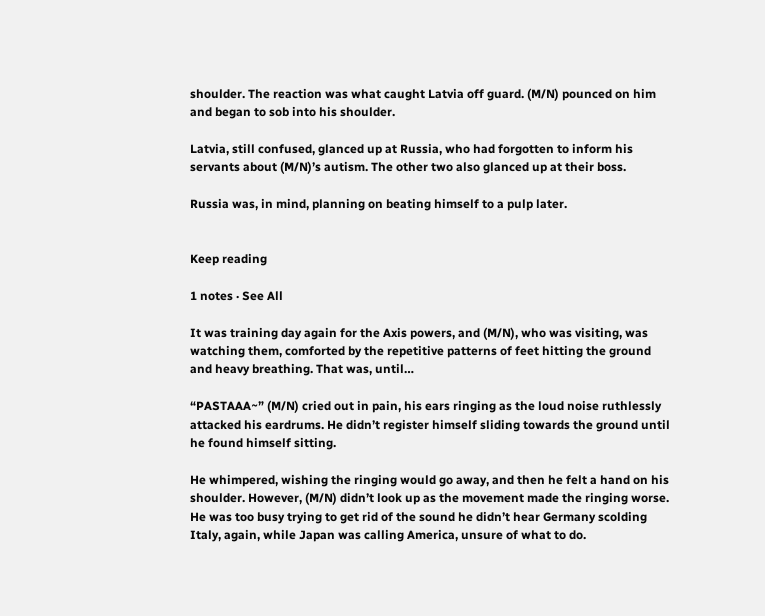shoulder. The reaction was what caught Latvia off guard. (M/N) pounced on him and began to sob into his shoulder.

Latvia, still confused, glanced up at Russia, who had forgotten to inform his servants about (M/N)’s autism. The other two also glanced up at their boss.

Russia was, in mind, planning on beating himself to a pulp later.


Keep reading

1 notes · See All

It was training day again for the Axis powers, and (M/N), who was visiting, was watching them, comforted by the repetitive patterns of feet hitting the ground and heavy breathing. That was, until…

“PASTAAA~” (M/N) cried out in pain, his ears ringing as the loud noise ruthlessly attacked his eardrums. He didn’t register himself sliding towards the ground until he found himself sitting.

He whimpered, wishing the ringing would go away, and then he felt a hand on his shoulder. However, (M/N) didn’t look up as the movement made the ringing worse. He was too busy trying to get rid of the sound he didn’t hear Germany scolding Italy, again, while Japan was calling America, unsure of what to do.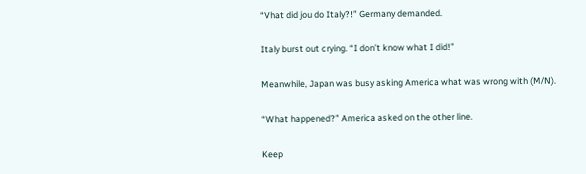“Vhat did jou do Italy?!” Germany demanded.

Italy burst out crying. “I don’t know what I did!”

Meanwhile, Japan was busy asking America what was wrong with (M/N).

“What happened?” America asked on the other line.

Keep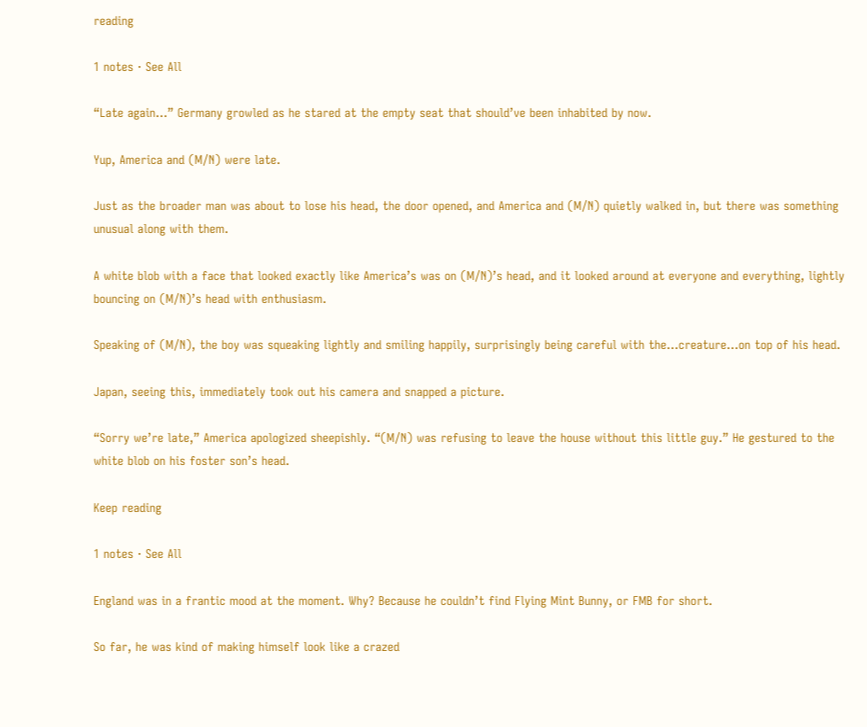reading

1 notes · See All

“Late again…” Germany growled as he stared at the empty seat that should’ve been inhabited by now.

Yup, America and (M/N) were late.

Just as the broader man was about to lose his head, the door opened, and America and (M/N) quietly walked in, but there was something unusual along with them.

A white blob with a face that looked exactly like America’s was on (M/N)’s head, and it looked around at everyone and everything, lightly bouncing on (M/N)’s head with enthusiasm.

Speaking of (M/N), the boy was squeaking lightly and smiling happily, surprisingly being careful with the…creature…on top of his head.

Japan, seeing this, immediately took out his camera and snapped a picture.

“Sorry we’re late,” America apologized sheepishly. “(M/N) was refusing to leave the house without this little guy.” He gestured to the white blob on his foster son’s head.

Keep reading

1 notes · See All

England was in a frantic mood at the moment. Why? Because he couldn’t find Flying Mint Bunny, or FMB for short.

So far, he was kind of making himself look like a crazed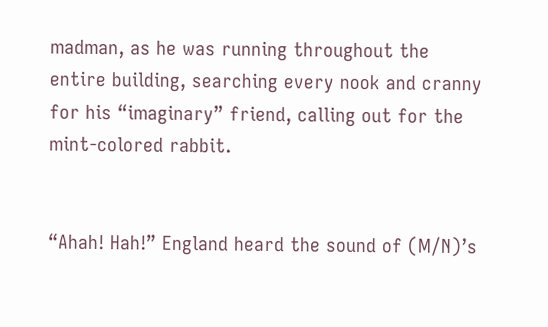madman, as he was running throughout the entire building, searching every nook and cranny for his “imaginary” friend, calling out for the mint-colored rabbit.


“Ahah! Hah!” England heard the sound of (M/N)’s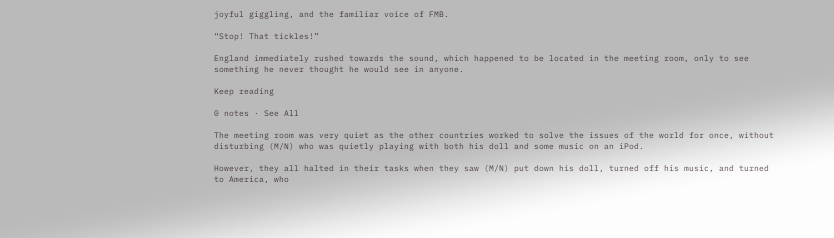joyful giggling, and the familiar voice of FMB.

“Stop! That tickles!”

England immediately rushed towards the sound, which happened to be located in the meeting room, only to see something he never thought he would see in anyone.

Keep reading

0 notes · See All

The meeting room was very quiet as the other countries worked to solve the issues of the world for once, without disturbing (M/N) who was quietly playing with both his doll and some music on an iPod.

However, they all halted in their tasks when they saw (M/N) put down his doll, turned off his music, and turned to America, who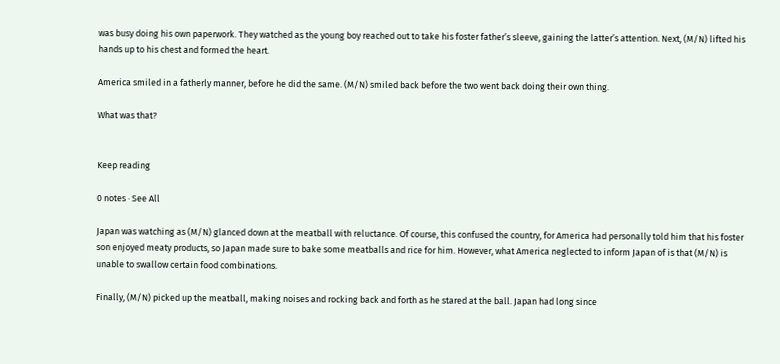was busy doing his own paperwork. They watched as the young boy reached out to take his foster father’s sleeve, gaining the latter’s attention. Next, (M/N) lifted his hands up to his chest and formed the heart.

America smiled in a fatherly manner, before he did the same. (M/N) smiled back before the two went back doing their own thing.

What was that?


Keep reading

0 notes · See All

Japan was watching as (M/N) glanced down at the meatball with reluctance. Of course, this confused the country, for America had personally told him that his foster son enjoyed meaty products, so Japan made sure to bake some meatballs and rice for him. However, what America neglected to inform Japan of is that (M/N) is unable to swallow certain food combinations.

Finally, (M/N) picked up the meatball, making noises and rocking back and forth as he stared at the ball. Japan had long since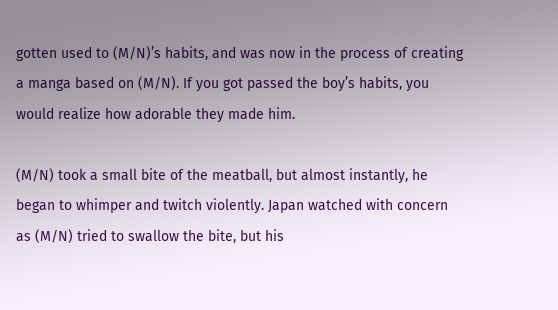gotten used to (M/N)’s habits, and was now in the process of creating a manga based on (M/N). If you got passed the boy’s habits, you would realize how adorable they made him.

(M/N) took a small bite of the meatball, but almost instantly, he began to whimper and twitch violently. Japan watched with concern as (M/N) tried to swallow the bite, but his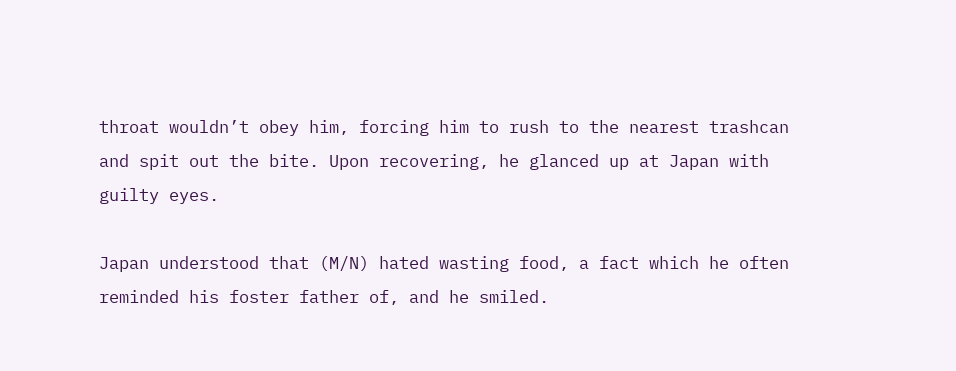throat wouldn’t obey him, forcing him to rush to the nearest trashcan and spit out the bite. Upon recovering, he glanced up at Japan with guilty eyes.

Japan understood that (M/N) hated wasting food, a fact which he often reminded his foster father of, and he smiled.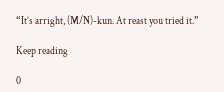“It’s arright, (M/N)-kun. At reast you tried it.”

Keep reading

0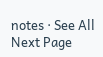notes · See All
Next Page